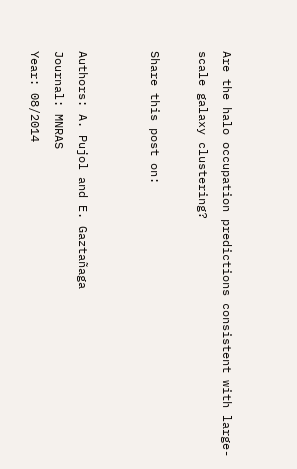Are the halo occupation predictions consistent with large-scale galaxy clustering?

Share this post on:


Authors: A. Pujol and E. Gaztañaga
Journal: MNRAS
Year: 08/2014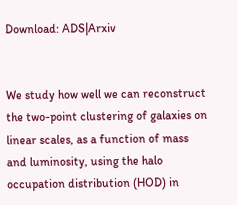Download: ADS|Arxiv


We study how well we can reconstruct the two-point clustering of galaxies on linear scales, as a function of mass and luminosity, using the halo occupation distribution (HOD) in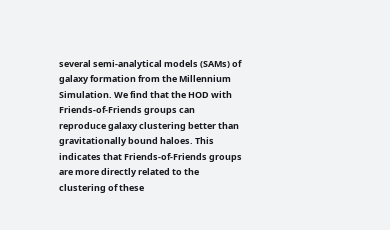several semi-analytical models (SAMs) of galaxy formation from the Millennium Simulation. We find that the HOD with Friends-of-Friends groups can reproduce galaxy clustering better than gravitationally bound haloes. This indicates that Friends-of-Friends groups are more directly related to the clustering of these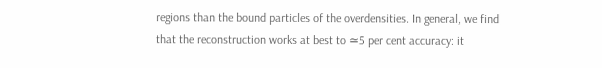regions than the bound particles of the overdensities. In general, we find that the reconstruction works at best to ≃5 per cent accuracy: it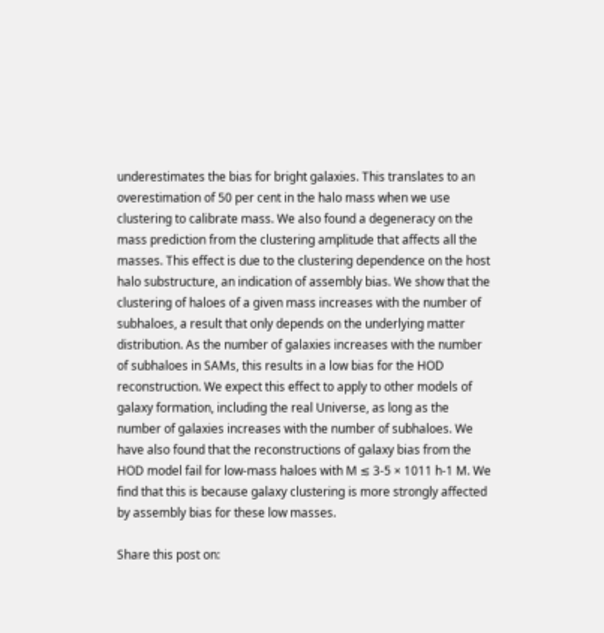underestimates the bias for bright galaxies. This translates to an overestimation of 50 per cent in the halo mass when we use clustering to calibrate mass. We also found a degeneracy on the mass prediction from the clustering amplitude that affects all the masses. This effect is due to the clustering dependence on the host halo substructure, an indication of assembly bias. We show that the clustering of haloes of a given mass increases with the number of subhaloes, a result that only depends on the underlying matter distribution. As the number of galaxies increases with the number of subhaloes in SAMs, this results in a low bias for the HOD reconstruction. We expect this effect to apply to other models of galaxy formation, including the real Universe, as long as the number of galaxies increases with the number of subhaloes. We have also found that the reconstructions of galaxy bias from the HOD model fail for low-mass haloes with M ≲ 3-5 × 1011 h-1 M. We find that this is because galaxy clustering is more strongly affected by assembly bias for these low masses.

Share this post on: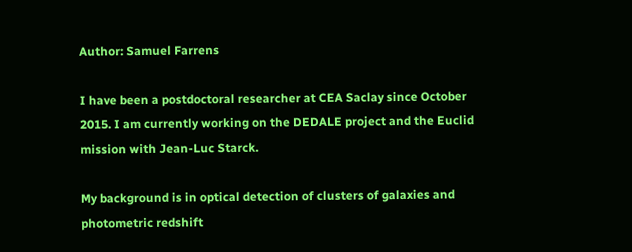Author: Samuel Farrens

I have been a postdoctoral researcher at CEA Saclay since October 2015. I am currently working on the DEDALE project and the Euclid mission with Jean-Luc Starck.

My background is in optical detection of clusters of galaxies and photometric redshift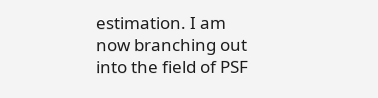estimation. I am now branching out into the field of PSF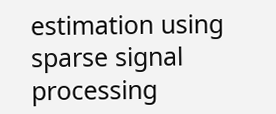estimation using sparse signal processing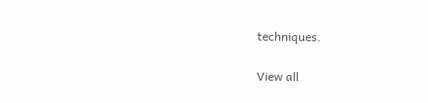techniques.

View all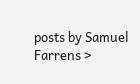posts by Samuel Farrens >